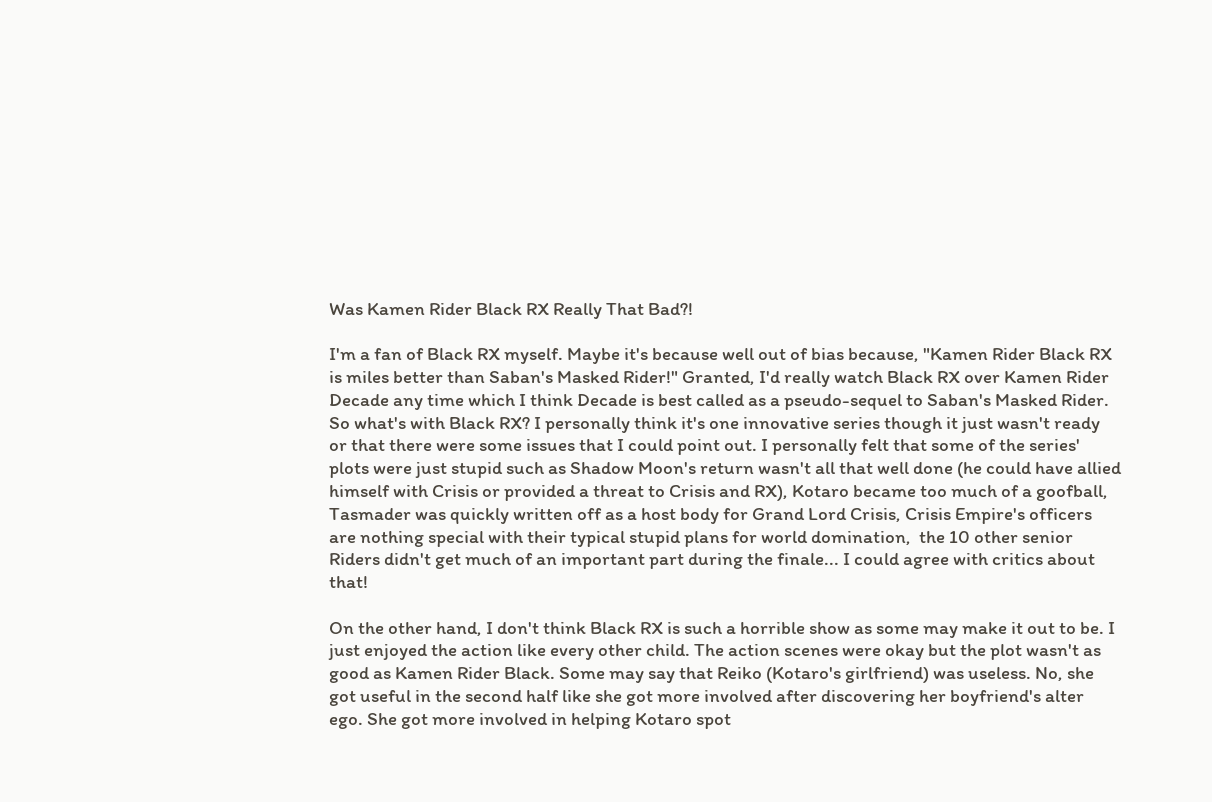Was Kamen Rider Black RX Really That Bad?!

I'm a fan of Black RX myself. Maybe it's because well out of bias because, "Kamen Rider Black RX is miles better than Saban's Masked Rider!" Granted, I'd really watch Black RX over Kamen Rider Decade any time which I think Decade is best called as a pseudo-sequel to Saban's Masked Rider. So what's with Black RX? I personally think it's one innovative series though it just wasn't ready or that there were some issues that I could point out. I personally felt that some of the series' plots were just stupid such as Shadow Moon's return wasn't all that well done (he could have allied himself with Crisis or provided a threat to Crisis and RX), Kotaro became too much of a goofball, Tasmader was quickly written off as a host body for Grand Lord Crisis, Crisis Empire's officers are nothing special with their typical stupid plans for world domination,  the 10 other senior Riders didn't get much of an important part during the finale... I could agree with critics about that!

On the other hand, I don't think Black RX is such a horrible show as some may make it out to be. I just enjoyed the action like every other child. The action scenes were okay but the plot wasn't as good as Kamen Rider Black. Some may say that Reiko (Kotaro's girlfriend) was useless. No, she got useful in the second half like she got more involved after discovering her boyfriend's alter ego. She got more involved in helping Kotaro spot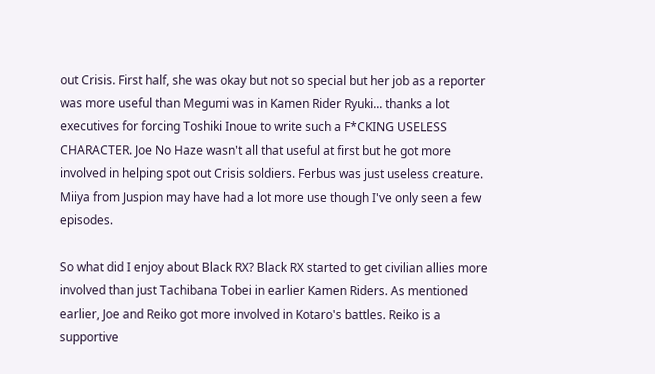out Crisis. First half, she was okay but not so special but her job as a reporter was more useful than Megumi was in Kamen Rider Ryuki... thanks a lot executives for forcing Toshiki Inoue to write such a F*CKING USELESS CHARACTER. Joe No Haze wasn't all that useful at first but he got more involved in helping spot out Crisis soldiers. Ferbus was just useless creature. Miiya from Juspion may have had a lot more use though I've only seen a few episodes.

So what did I enjoy about Black RX? Black RX started to get civilian allies more involved than just Tachibana Tobei in earlier Kamen Riders. As mentioned earlier, Joe and Reiko got more involved in Kotaro's battles. Reiko is a supportive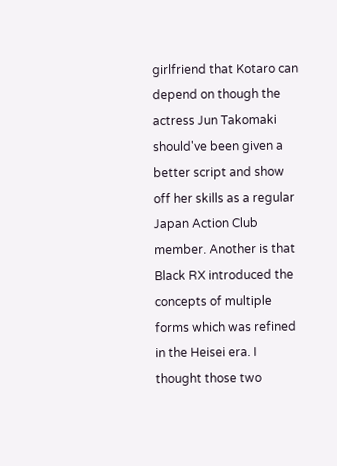girlfriend that Kotaro can depend on though the actress Jun Takomaki should've been given a better script and show off her skills as a regular Japan Action Club member. Another is that Black RX introduced the concepts of multiple forms which was refined in the Heisei era. I thought those two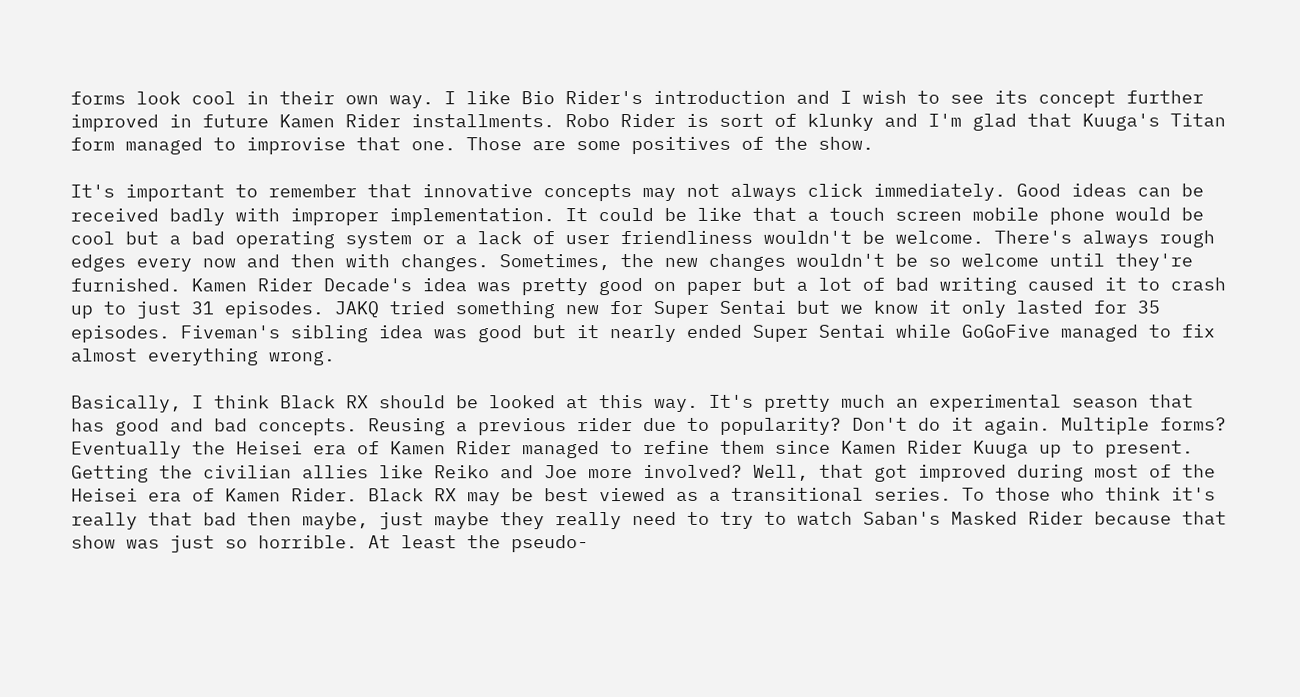forms look cool in their own way. I like Bio Rider's introduction and I wish to see its concept further improved in future Kamen Rider installments. Robo Rider is sort of klunky and I'm glad that Kuuga's Titan form managed to improvise that one. Those are some positives of the show.

It's important to remember that innovative concepts may not always click immediately. Good ideas can be received badly with improper implementation. It could be like that a touch screen mobile phone would be cool but a bad operating system or a lack of user friendliness wouldn't be welcome. There's always rough edges every now and then with changes. Sometimes, the new changes wouldn't be so welcome until they're furnished. Kamen Rider Decade's idea was pretty good on paper but a lot of bad writing caused it to crash up to just 31 episodes. JAKQ tried something new for Super Sentai but we know it only lasted for 35 episodes. Fiveman's sibling idea was good but it nearly ended Super Sentai while GoGoFive managed to fix almost everything wrong.

Basically, I think Black RX should be looked at this way. It's pretty much an experimental season that has good and bad concepts. Reusing a previous rider due to popularity? Don't do it again. Multiple forms? Eventually the Heisei era of Kamen Rider managed to refine them since Kamen Rider Kuuga up to present. Getting the civilian allies like Reiko and Joe more involved? Well, that got improved during most of the Heisei era of Kamen Rider. Black RX may be best viewed as a transitional series. To those who think it's really that bad then maybe, just maybe they really need to try to watch Saban's Masked Rider because that show was just so horrible. At least the pseudo-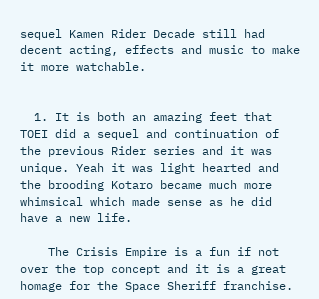sequel Kamen Rider Decade still had decent acting, effects and music to make it more watchable.


  1. It is both an amazing feet that TOEI did a sequel and continuation of the previous Rider series and it was unique. Yeah it was light hearted and the brooding Kotaro became much more whimsical which made sense as he did have a new life.

    The Crisis Empire is a fun if not over the top concept and it is a great homage for the Space Sheriff franchise.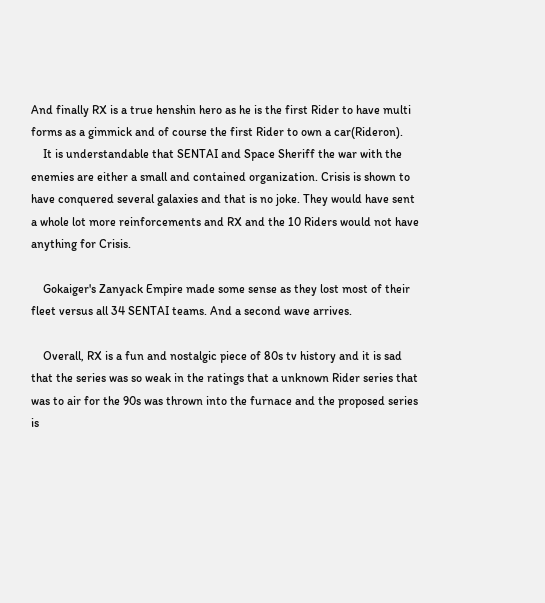And finally RX is a true henshin hero as he is the first Rider to have multi forms as a gimmick and of course the first Rider to own a car(Rideron).
    It is understandable that SENTAI and Space Sheriff the war with the enemies are either a small and contained organization. Crisis is shown to have conquered several galaxies and that is no joke. They would have sent a whole lot more reinforcements and RX and the 10 Riders would not have anything for Crisis.

    Gokaiger's Zanyack Empire made some sense as they lost most of their fleet versus all 34 SENTAI teams. And a second wave arrives.

    Overall, RX is a fun and nostalgic piece of 80s tv history and it is sad that the series was so weak in the ratings that a unknown Rider series that was to air for the 90s was thrown into the furnace and the proposed series is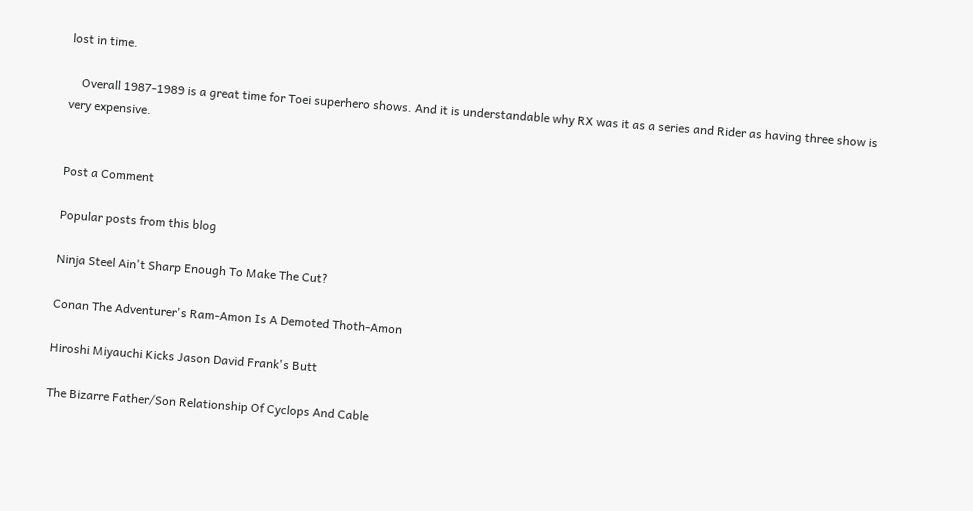lost in time.

    Overall 1987-1989 is a great time for Toei superhero shows. And it is understandable why RX was it as a series and Rider as having three show is very expensive.


Post a Comment

Popular posts from this blog

Ninja Steel Ain't Sharp Enough To Make The Cut?

Conan The Adventurer's Ram-Amon Is A Demoted Thoth-Amon

Hiroshi Miyauchi Kicks Jason David Frank's Butt

The Bizarre Father/Son Relationship Of Cyclops And Cable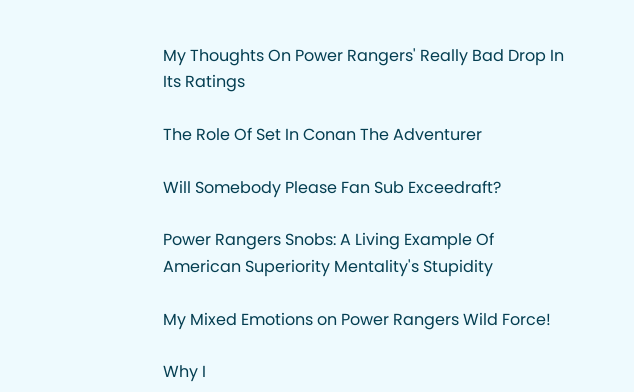My Thoughts On Power Rangers' Really Bad Drop In Its Ratings

The Role Of Set In Conan The Adventurer

Will Somebody Please Fan Sub Exceedraft?

Power Rangers Snobs: A Living Example Of American Superiority Mentality's Stupidity

My Mixed Emotions on Power Rangers Wild Force!

Why I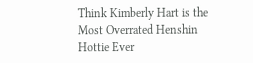Think Kimberly Hart is the Most Overrated Henshin Hottie Ever